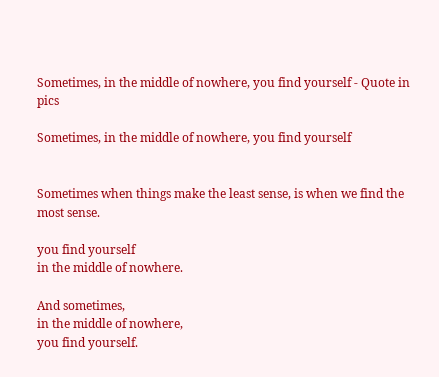Sometimes, in the middle of nowhere, you find yourself - Quote in pics

Sometimes, in the middle of nowhere, you find yourself


Sometimes when things make the least sense, is when we find the most sense.

you find yourself
in the middle of nowhere.

And sometimes,
in the middle of nowhere,
you find yourself.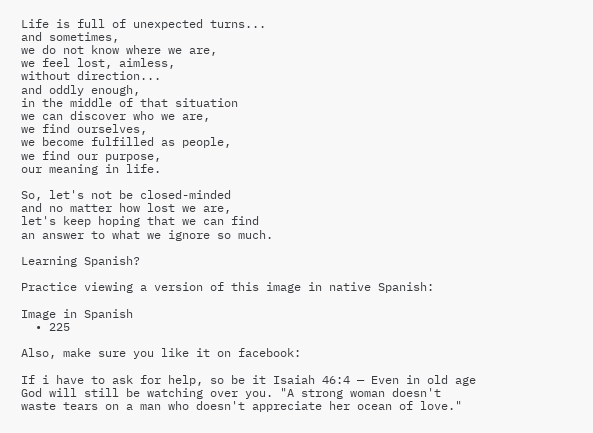Life is full of unexpected turns...
and sometimes,
we do not know where we are,
we feel lost, aimless,
without direction...
and oddly enough,
in the middle of that situation
we can discover who we are,
we find ourselves,
we become fulfilled as people,
we find our purpose,
our meaning in life.

So, let's not be closed-minded
and no matter how lost we are,
let's keep hoping that we can find
an answer to what we ignore so much.

Learning Spanish?

Practice viewing a version of this image in native Spanish:

Image in Spanish
  • 225

Also, make sure you like it on facebook:

If i have to ask for help, so be it Isaiah 46:4 — Even in old age God will still be watching over you. "A strong woman doesn't waste tears on a man who doesn't appreciate her ocean of love."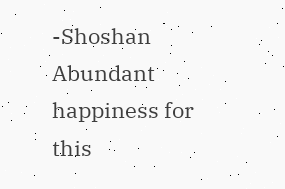-Shoshan Abundant happiness for this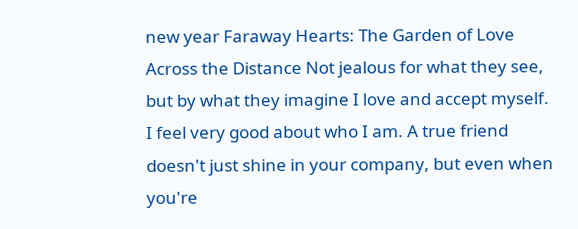new year Faraway Hearts: The Garden of Love Across the Distance Not jealous for what they see, but by what they imagine I love and accept myself. I feel very good about who I am. A true friend doesn't just shine in your company, but even when you're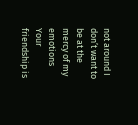not around I don’t want to be at the mercy of my emotions Your friendship is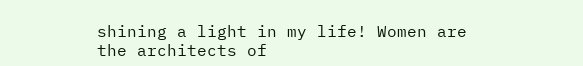shining a light in my life! Women are the architects of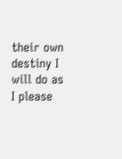their own destiny I will do as I please